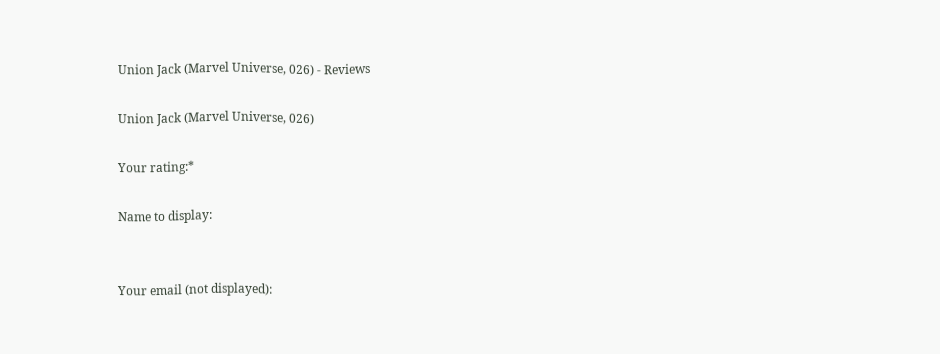Union Jack (Marvel Universe, 026) - Reviews

Union Jack (Marvel Universe, 026)

Your rating:*

Name to display:


Your email (not displayed):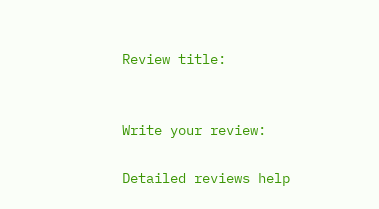Review title:


Write your review:

Detailed reviews help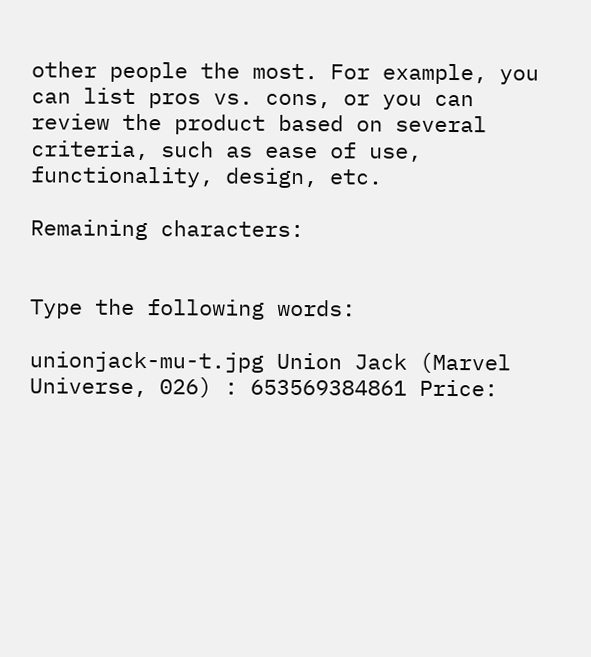other people the most. For example, you can list pros vs. cons, or you can review the product based on several criteria, such as ease of use, functionality, design, etc.

Remaining characters:


Type the following words:

unionjack-mu-t.jpg Union Jack (Marvel Universe, 026) : 653569384861 Price: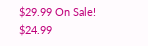$29.99 On Sale! $24.99